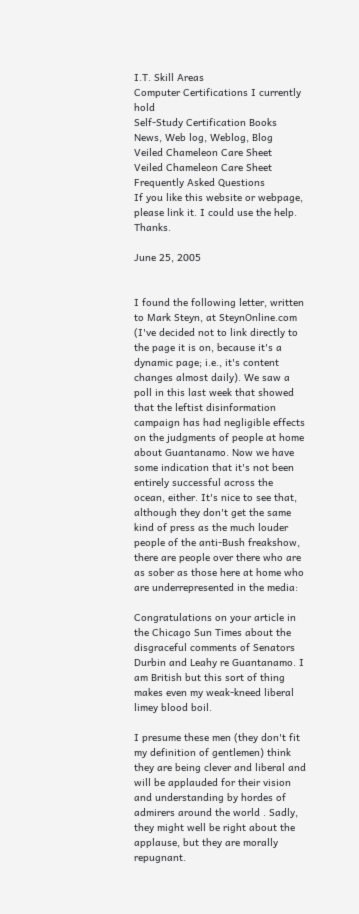I.T. Skill Areas
Computer Certifications I currently hold
Self-Study Certification Books
News, Web log, Weblog, Blog
Veiled Chameleon Care Sheet
Veiled Chameleon Care Sheet
Frequently Asked Questions
If you like this website or webpage, please link it. I could use the help. Thanks.

June 25, 2005


I found the following letter, written to Mark Steyn, at SteynOnline.com (I've decided not to link directly to the page it is on, because it's a dynamic page; i.e., it's content changes almost daily). We saw a poll in this last week that showed that the leftist disinformation campaign has had negligible effects on the judgments of people at home about Guantanamo. Now we have some indication that it's not been entirely successful across the ocean, either. It's nice to see that, although they don't get the same kind of press as the much louder people of the anti-Bush freakshow, there are people over there who are as sober as those here at home who are underrepresented in the media:

Congratulations on your article in the Chicago Sun Times about the disgraceful comments of Senators Durbin and Leahy re Guantanamo. I am British but this sort of thing makes even my weak-kneed liberal limey blood boil.

I presume these men (they don't fit my definition of gentlemen) think they are being clever and liberal and will be applauded for their vision and understanding by hordes of admirers around the world . Sadly, they might well be right about the applause, but they are morally repugnant.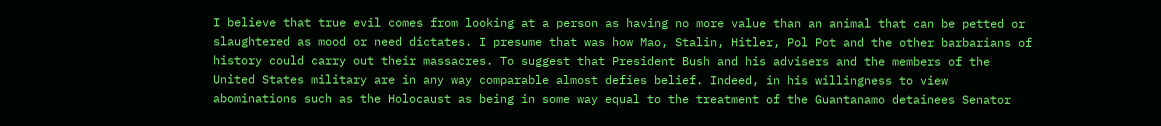I believe that true evil comes from looking at a person as having no more value than an animal that can be petted or slaughtered as mood or need dictates. I presume that was how Mao, Stalin, Hitler, Pol Pot and the other barbarians of history could carry out their massacres. To suggest that President Bush and his advisers and the members of the United States military are in any way comparable almost defies belief. Indeed, in his willingness to view abominations such as the Holocaust as being in some way equal to the treatment of the Guantanamo detainees Senator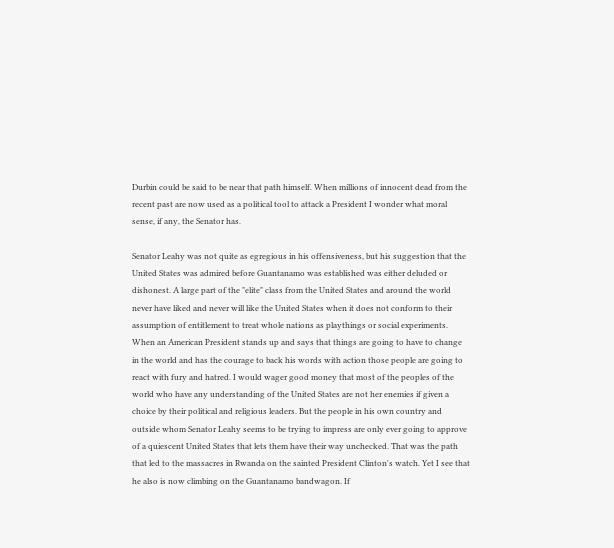Durbin could be said to be near that path himself. When millions of innocent dead from the recent past are now used as a political tool to attack a President I wonder what moral sense, if any, the Senator has.

Senator Leahy was not quite as egregious in his offensiveness, but his suggestion that the United States was admired before Guantanamo was established was either deluded or dishonest. A large part of the "elite" class from the United States and around the world never have liked and never will like the United States when it does not conform to their assumption of entitlement to treat whole nations as playthings or social experiments. When an American President stands up and says that things are going to have to change in the world and has the courage to back his words with action those people are going to react with fury and hatred. I would wager good money that most of the peoples of the world who have any understanding of the United States are not her enemies if given a choice by their political and religious leaders. But the people in his own country and outside whom Senator Leahy seems to be trying to impress are only ever going to approve of a quiescent United States that lets them have their way unchecked. That was the path that led to the massacres in Rwanda on the sainted President Clinton's watch. Yet I see that he also is now climbing on the Guantanamo bandwagon. If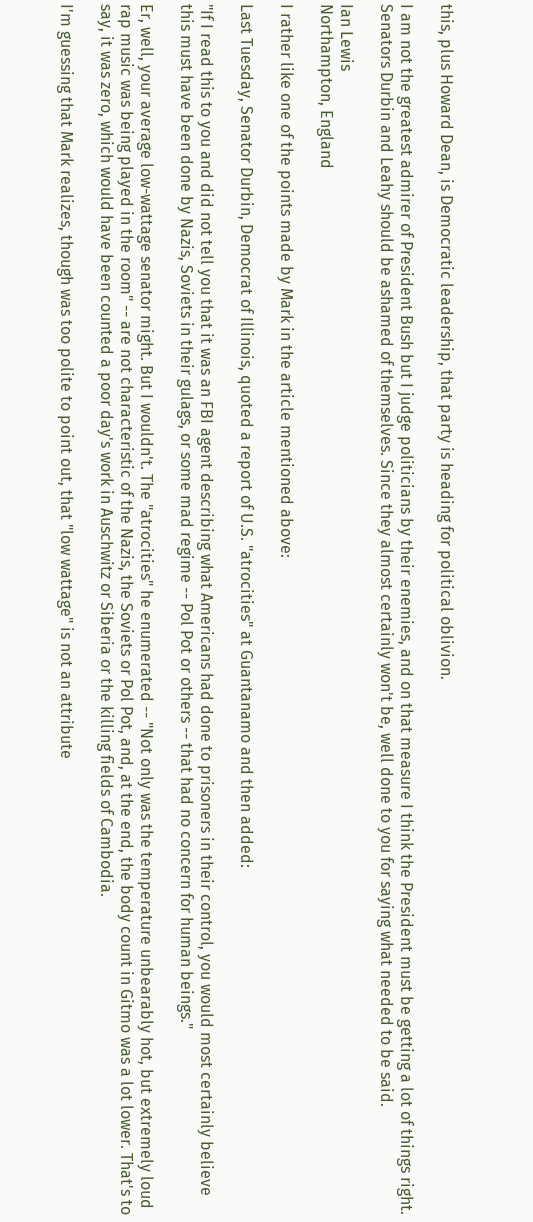this, plus Howard Dean, is Democratic leadership, that party is heading for political oblivion.

I am not the greatest admirer of President Bush but I judge politicians by their enemies, and on that measure I think the President must be getting a lot of things right. Senators Durbin and Leahy should be ashamed of themselves. Since they almost certainly won't be, well done to you for saying what needed to be said.

Ian Lewis
Northampton, England

I rather like one of the points made by Mark in the article mentioned above:

Last Tuesday, Senator Durbin, Democrat of Illinois, quoted a report of U.S. "atrocities" at Guantanamo and then added:

"If I read this to you and did not tell you that it was an FBI agent describing what Americans had done to prisoners in their control, you would most certainly believe this must have been done by Nazis, Soviets in their gulags, or some mad regime -- Pol Pot or others -- that had no concern for human beings."

Er, well, your average low-wattage senator might. But I wouldn't. The "atrocities" he enumerated -- "Not only was the temperature unbearably hot, but extremely loud rap music was being played in the room" -- are not characteristic of the Nazis, the Soviets or Pol Pot, and, at the end, the body count in Gitmo was a lot lower. That's to say, it was zero, which would have been counted a poor day's work in Auschwitz or Siberia or the killing fields of Cambodia.

I'm guessing that Mark realizes, though was too polite to point out, that "low wattage" is not an attribute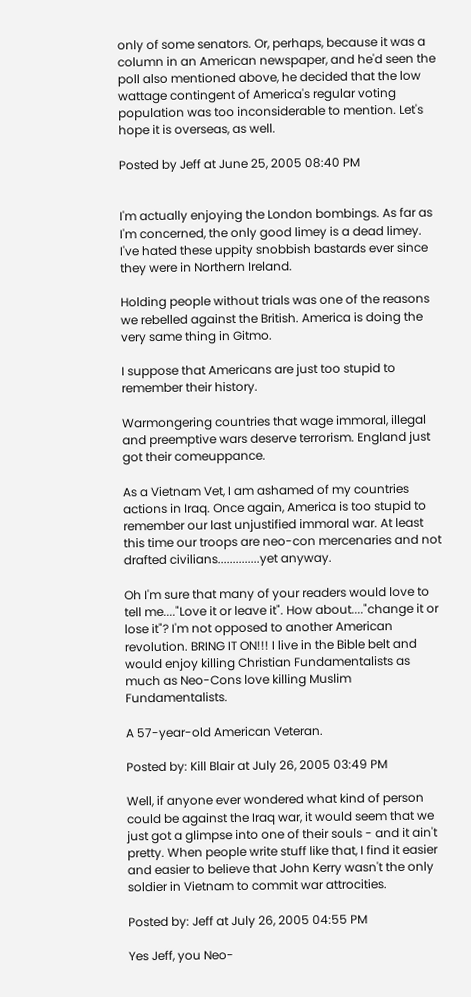only of some senators. Or, perhaps, because it was a column in an American newspaper, and he'd seen the poll also mentioned above, he decided that the low wattage contingent of America's regular voting population was too inconsiderable to mention. Let's hope it is overseas, as well.

Posted by Jeff at June 25, 2005 08:40 PM


I'm actually enjoying the London bombings. As far as I'm concerned, the only good limey is a dead limey. I've hated these uppity snobbish bastards ever since they were in Northern Ireland.

Holding people without trials was one of the reasons we rebelled against the British. America is doing the very same thing in Gitmo.

I suppose that Americans are just too stupid to remember their history.

Warmongering countries that wage immoral, illegal and preemptive wars deserve terrorism. England just got their comeuppance.

As a Vietnam Vet, I am ashamed of my countries actions in Iraq. Once again, America is too stupid to remember our last unjustified immoral war. At least this time our troops are neo-con mercenaries and not drafted civilians..............yet anyway.

Oh I'm sure that many of your readers would love to tell me...."Love it or leave it". How about...."change it or lose it"? I'm not opposed to another American revolution. BRING IT ON!!! I live in the Bible belt and would enjoy killing Christian Fundamentalists as much as Neo-Cons love killing Muslim Fundamentalists.

A 57-year-old American Veteran.

Posted by: Kill Blair at July 26, 2005 03:49 PM

Well, if anyone ever wondered what kind of person could be against the Iraq war, it would seem that we just got a glimpse into one of their souls - and it ain't pretty. When people write stuff like that, I find it easier and easier to believe that John Kerry wasn't the only soldier in Vietnam to commit war attrocities.

Posted by: Jeff at July 26, 2005 04:55 PM

Yes Jeff, you Neo-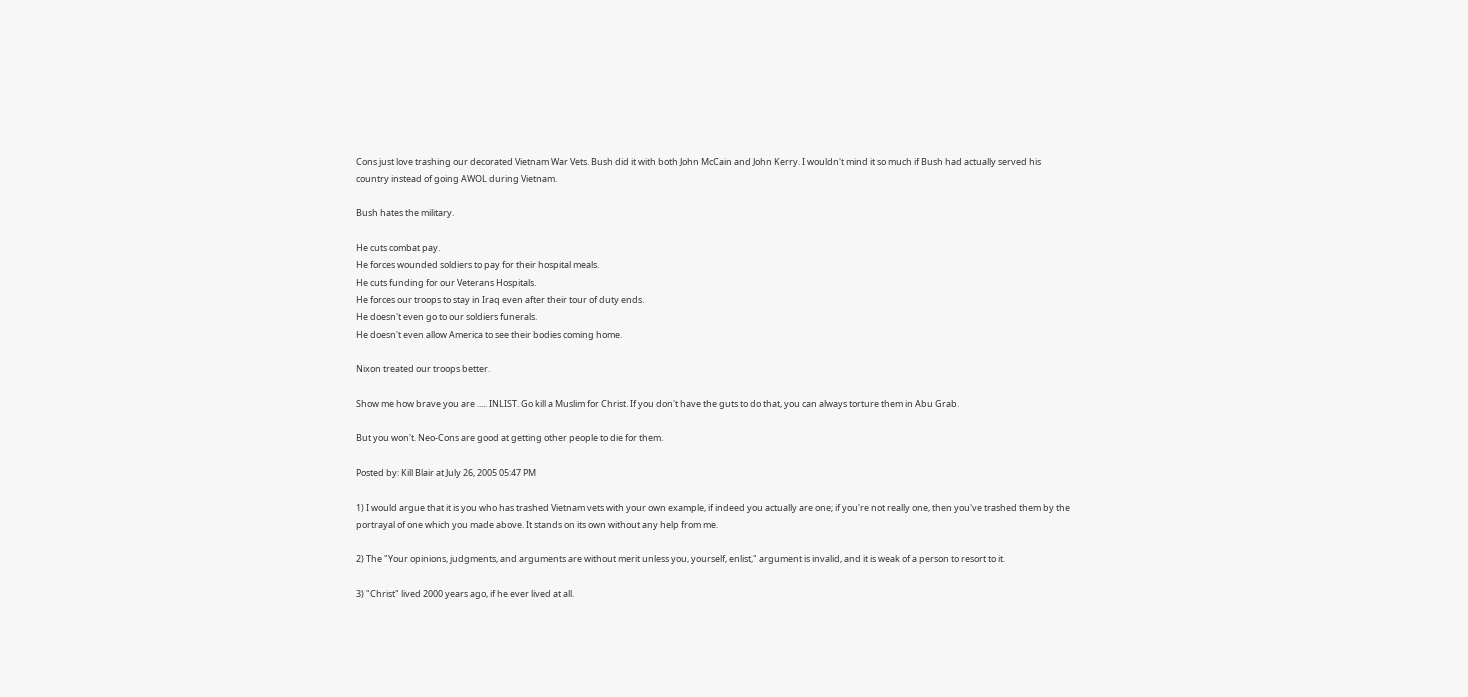Cons just love trashing our decorated Vietnam War Vets. Bush did it with both John McCain and John Kerry. I wouldn't mind it so much if Bush had actually served his country instead of going AWOL during Vietnam.

Bush hates the military.

He cuts combat pay.
He forces wounded soldiers to pay for their hospital meals.
He cuts funding for our Veterans Hospitals.
He forces our troops to stay in Iraq even after their tour of duty ends.
He doesn't even go to our soldiers funerals.
He doesn't even allow America to see their bodies coming home.

Nixon treated our troops better.

Show me how brave you are ..... INLIST. Go kill a Muslim for Christ. If you don't have the guts to do that, you can always torture them in Abu Grab.

But you won't. Neo-Cons are good at getting other people to die for them.

Posted by: Kill Blair at July 26, 2005 05:47 PM

1) I would argue that it is you who has trashed Vietnam vets with your own example, if indeed you actually are one; if you're not really one, then you've trashed them by the portrayal of one which you made above. It stands on its own without any help from me.

2) The "Your opinions, judgments, and arguments are without merit unless you, yourself, enlist," argument is invalid, and it is weak of a person to resort to it.

3) "Christ" lived 2000 years ago, if he ever lived at all.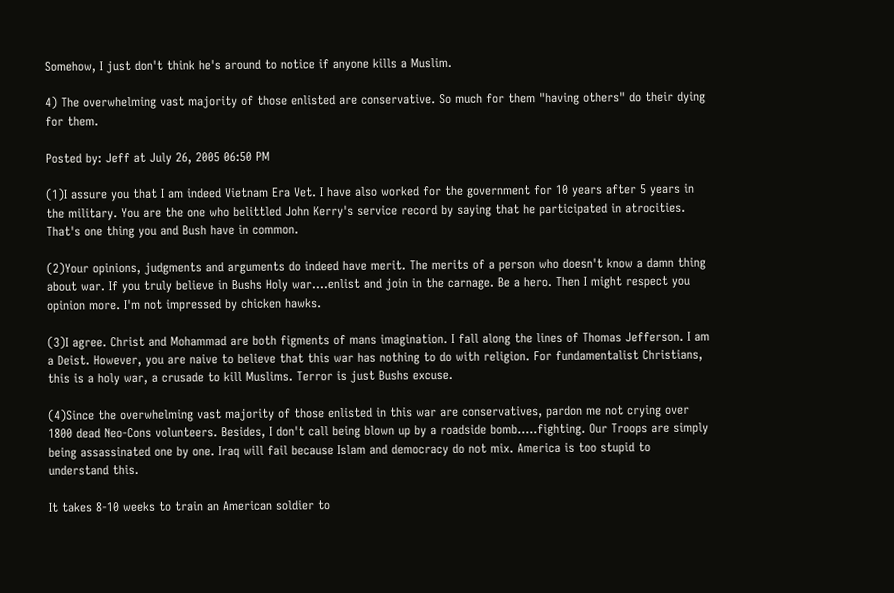Somehow, I just don't think he's around to notice if anyone kills a Muslim.

4) The overwhelming vast majority of those enlisted are conservative. So much for them "having others" do their dying for them.

Posted by: Jeff at July 26, 2005 06:50 PM

(1)I assure you that I am indeed Vietnam Era Vet. I have also worked for the government for 10 years after 5 years in the military. You are the one who belittled John Kerry's service record by saying that he participated in atrocities. That's one thing you and Bush have in common.

(2)Your opinions, judgments and arguments do indeed have merit. The merits of a person who doesn't know a damn thing about war. If you truly believe in Bushs Holy war....enlist and join in the carnage. Be a hero. Then I might respect you opinion more. I'm not impressed by chicken hawks.

(3)I agree. Christ and Mohammad are both figments of mans imagination. I fall along the lines of Thomas Jefferson. I am a Deist. However, you are naive to believe that this war has nothing to do with religion. For fundamentalist Christians, this is a holy war, a crusade to kill Muslims. Terror is just Bushs excuse.

(4)Since the overwhelming vast majority of those enlisted in this war are conservatives, pardon me not crying over 1800 dead Neo-Cons volunteers. Besides, I don't call being blown up by a roadside bomb.....fighting. Our Troops are simply being assassinated one by one. Iraq will fail because Islam and democracy do not mix. America is too stupid to understand this.

It takes 8-10 weeks to train an American soldier to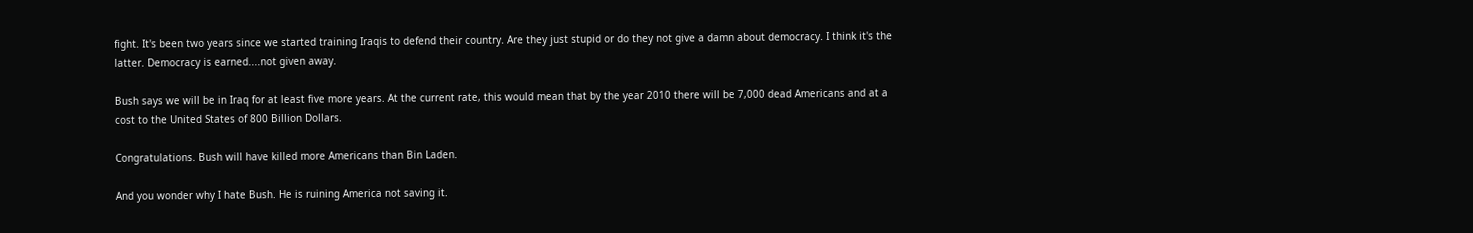fight. It's been two years since we started training Iraqis to defend their country. Are they just stupid or do they not give a damn about democracy. I think it's the latter. Democracy is earned....not given away.

Bush says we will be in Iraq for at least five more years. At the current rate, this would mean that by the year 2010 there will be 7,000 dead Americans and at a cost to the United States of 800 Billion Dollars.

Congratulations. Bush will have killed more Americans than Bin Laden.

And you wonder why I hate Bush. He is ruining America not saving it.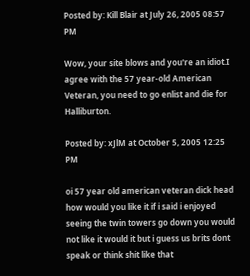Posted by: Kill Blair at July 26, 2005 08:57 PM

Wow, your site blows and you're an idiot.I agree with the 57 year-old American Veteran, you need to go enlist and die for Halliburton.

Posted by: xJlM at October 5, 2005 12:25 PM

oi 57 year old american veteran dick head
how would you like it if i said i enjoyed seeing the twin towers go down you would not like it would it but i guess us brits dont speak or think shit like that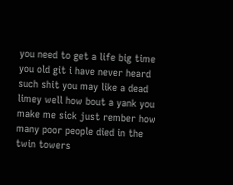you need to get a life big time you old git i have never heard such shit you may like a dead limey well how bout a yank you make me sick just rember how many poor people died in the twin towers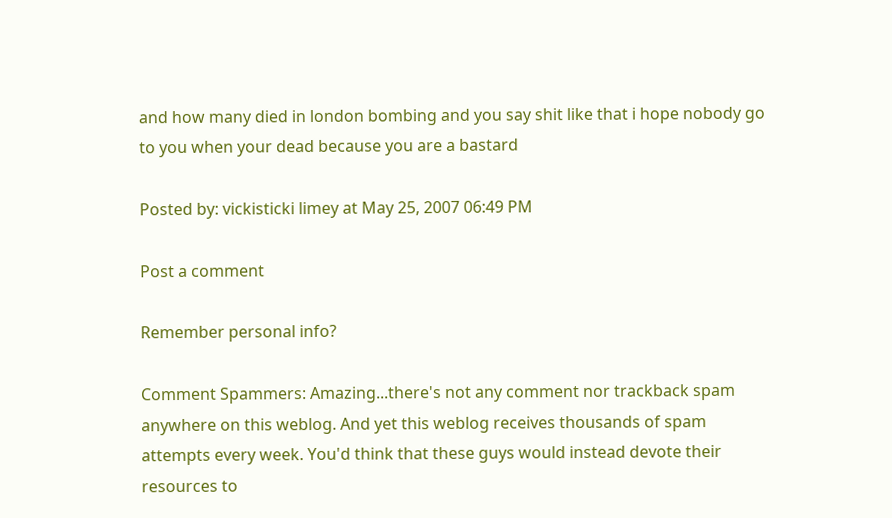and how many died in london bombing and you say shit like that i hope nobody go to you when your dead because you are a bastard

Posted by: vickisticki limey at May 25, 2007 06:49 PM

Post a comment

Remember personal info?

Comment Spammers: Amazing...there's not any comment nor trackback spam anywhere on this weblog. And yet this weblog receives thousands of spam attempts every week. You'd think that these guys would instead devote their resources to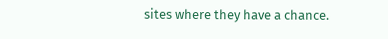sites where they have a chance.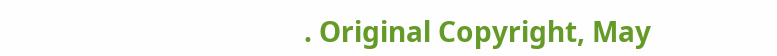. Original Copyright, May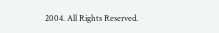2004. All Rights Reserved.